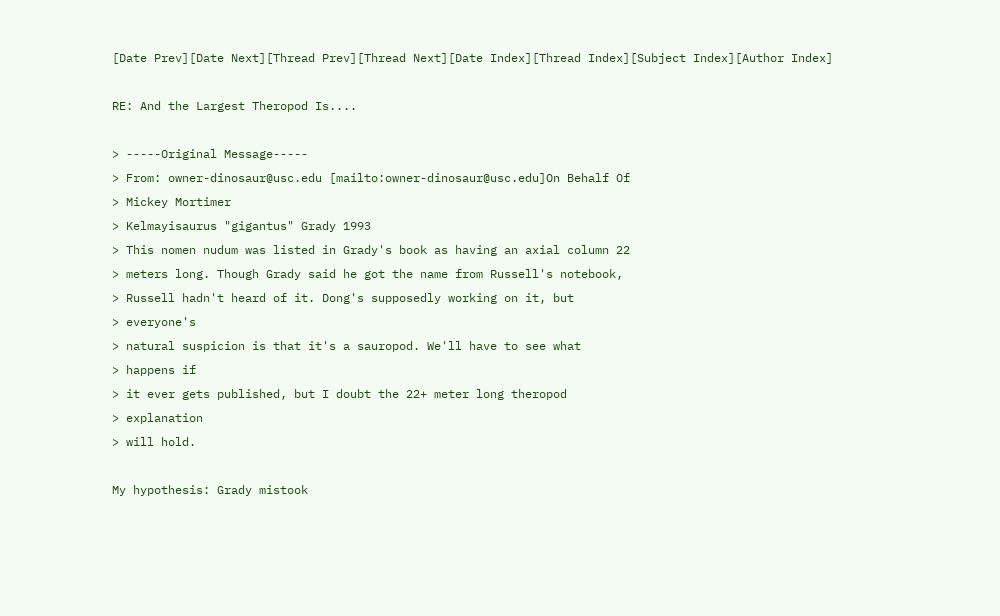[Date Prev][Date Next][Thread Prev][Thread Next][Date Index][Thread Index][Subject Index][Author Index]

RE: And the Largest Theropod Is....

> -----Original Message-----
> From: owner-dinosaur@usc.edu [mailto:owner-dinosaur@usc.edu]On Behalf Of
> Mickey Mortimer
> Kelmayisaurus "gigantus" Grady 1993
> This nomen nudum was listed in Grady's book as having an axial column 22
> meters long. Though Grady said he got the name from Russell's notebook,
> Russell hadn't heard of it. Dong's supposedly working on it, but
> everyone's
> natural suspicion is that it's a sauropod. We'll have to see what
> happens if
> it ever gets published, but I doubt the 22+ meter long theropod
> explanation
> will hold.

My hypothesis: Grady mistook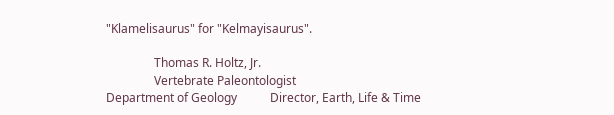"Klamelisaurus" for "Kelmayisaurus".

                Thomas R. Holtz, Jr.
                Vertebrate Paleontologist
Department of Geology           Director, Earth, Life & Time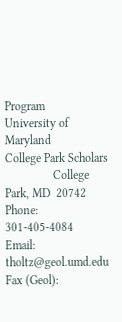Program
University of Maryland          College Park Scholars
                College Park, MD  20742
Phone:  301-405-4084    Email:  tholtz@geol.umd.edu
Fax (Geol):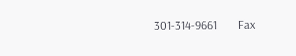301-314-9661       Fax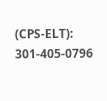(CPS-ELT): 301-405-0796